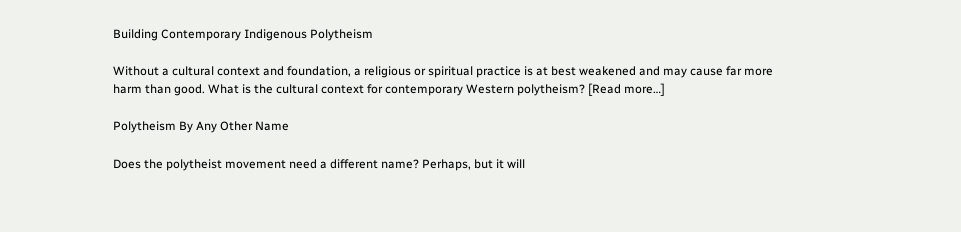Building Contemporary Indigenous Polytheism

Without a cultural context and foundation, a religious or spiritual practice is at best weakened and may cause far more harm than good. What is the cultural context for contemporary Western polytheism? [Read more…]

Polytheism By Any Other Name

Does the polytheist movement need a different name? Perhaps, but it will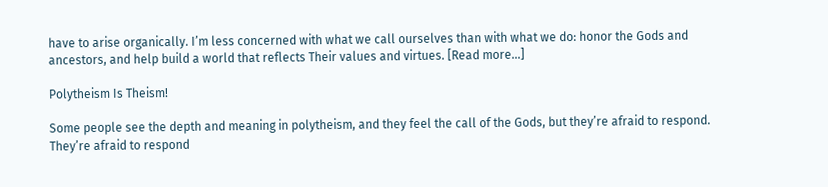have to arise organically. I’m less concerned with what we call ourselves than with what we do: honor the Gods and ancestors, and help build a world that reflects Their values and virtues. [Read more…]

Polytheism Is Theism!

Some people see the depth and meaning in polytheism, and they feel the call of the Gods, but they’re afraid to respond. They’re afraid to respond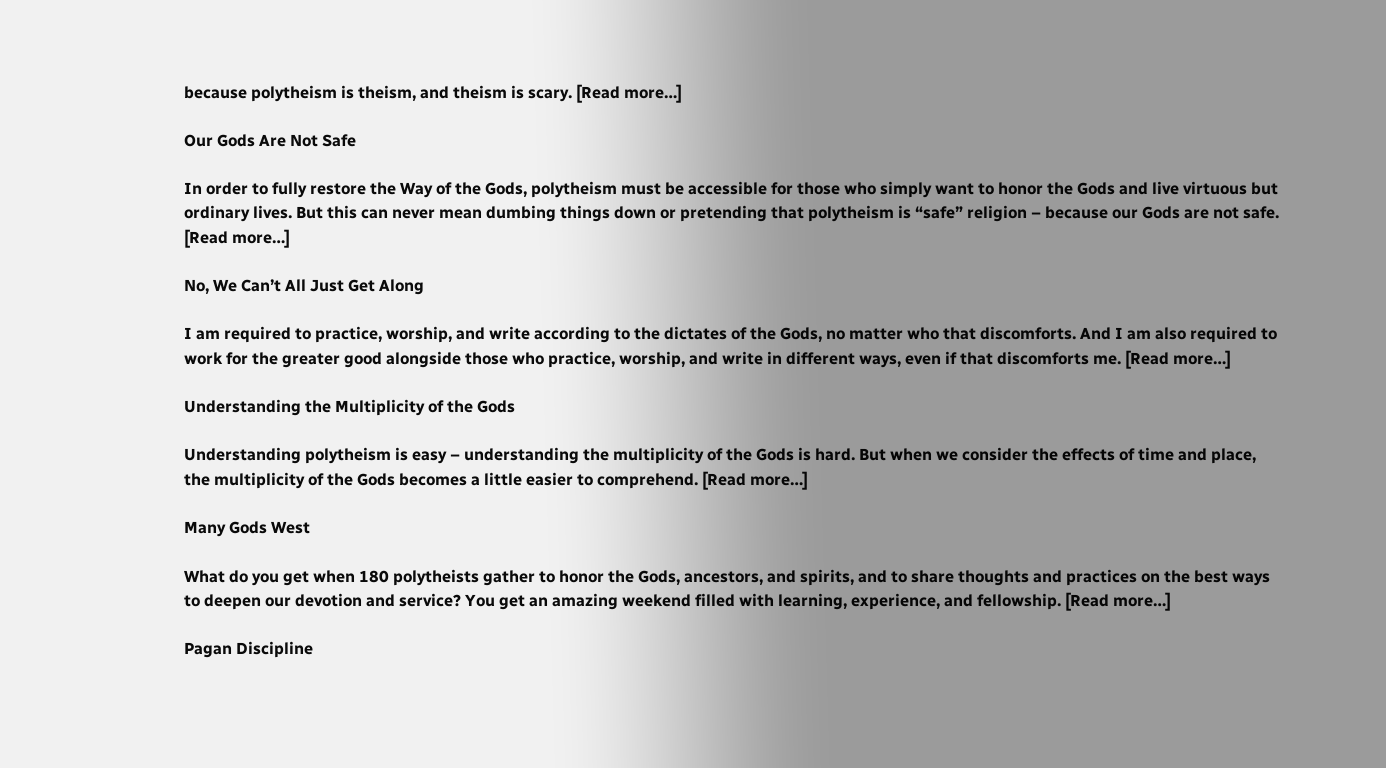because polytheism is theism, and theism is scary. [Read more…]

Our Gods Are Not Safe

In order to fully restore the Way of the Gods, polytheism must be accessible for those who simply want to honor the Gods and live virtuous but ordinary lives. But this can never mean dumbing things down or pretending that polytheism is “safe” religion – because our Gods are not safe. [Read more…]

No, We Can’t All Just Get Along

I am required to practice, worship, and write according to the dictates of the Gods, no matter who that discomforts. And I am also required to work for the greater good alongside those who practice, worship, and write in different ways, even if that discomforts me. [Read more…]

Understanding the Multiplicity of the Gods

Understanding polytheism is easy – understanding the multiplicity of the Gods is hard. But when we consider the effects of time and place, the multiplicity of the Gods becomes a little easier to comprehend. [Read more…]

Many Gods West

What do you get when 180 polytheists gather to honor the Gods, ancestors, and spirits, and to share thoughts and practices on the best ways to deepen our devotion and service? You get an amazing weekend filled with learning, experience, and fellowship. [Read more…]

Pagan Discipline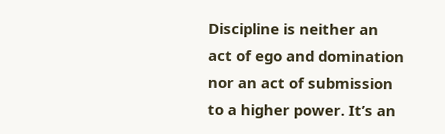Discipline is neither an act of ego and domination nor an act of submission to a higher power. It’s an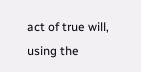act of true will, using the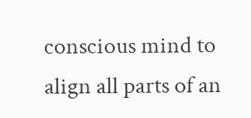conscious mind to align all parts of an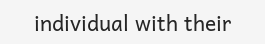individual with their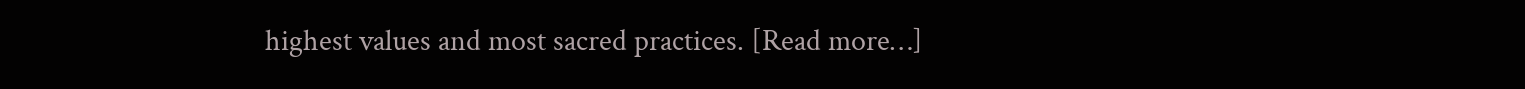highest values and most sacred practices. [Read more…]